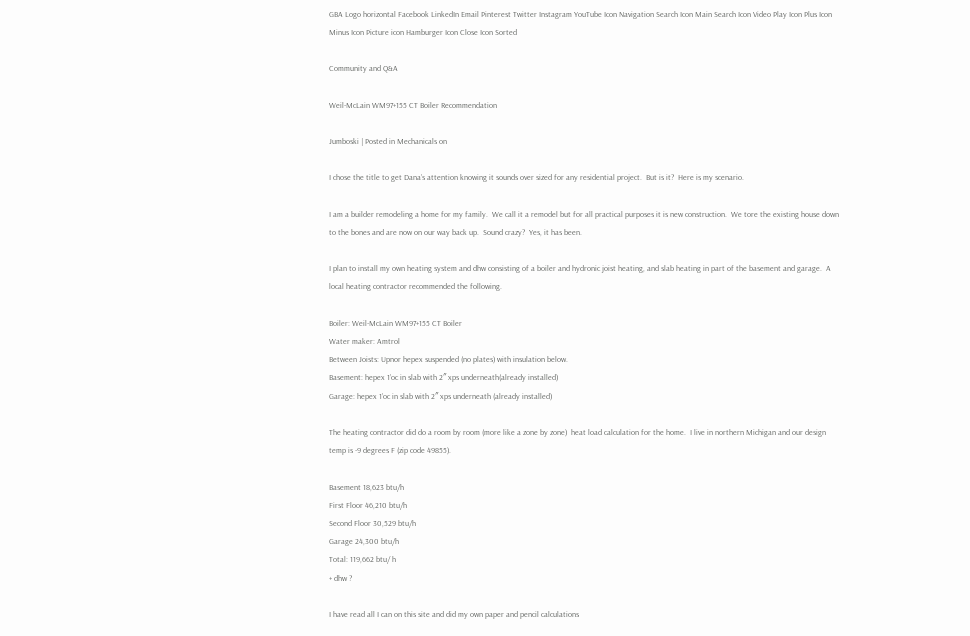GBA Logo horizontal Facebook LinkedIn Email Pinterest Twitter Instagram YouTube Icon Navigation Search Icon Main Search Icon Video Play Icon Plus Icon Minus Icon Picture icon Hamburger Icon Close Icon Sorted

Community and Q&A

Weil-McLain WM97+155 CT Boiler Recommendation

Jumboski | Posted in Mechanicals on

I chose the title to get Dana’s attention knowing it sounds over sized for any residential project.  But is it?  Here is my scenario.

I am a builder remodeling a home for my family.  We call it a remodel but for all practical purposes it is new construction.  We tore the existing house down to the bones and are now on our way back up.  Sound crazy?  Yes, it has been.

I plan to install my own heating system and dhw consisting of a boiler and hydronic joist heating, and slab heating in part of the basement and garage.  A local heating contractor recommended the following.

Boiler: Weil-McLain WM97+155 CT Boiler
Water maker: Amtrol
Between Joists: Upnor hepex suspended (no plates) with insulation below.
Basement: hepex 1’oc in slab with 2″ xps underneath(already installed)
Garage: hepex 1’oc in slab with 2″ xps underneath (already installed)

The heating contractor did do a room by room (more like a zone by zone)  heat load calculation for the home.  I live in northern Michigan and our design temp is -9 degrees F (zip code 49855).

Basement 18,623 btu/h
First Floor 46,210 btu/h
Second Floor 30,529 btu/h
Garage 24,300 btu/h
Total: 119,662 btu/ h
+ dhw ?

I have read all I can on this site and did my own paper and pencil calculations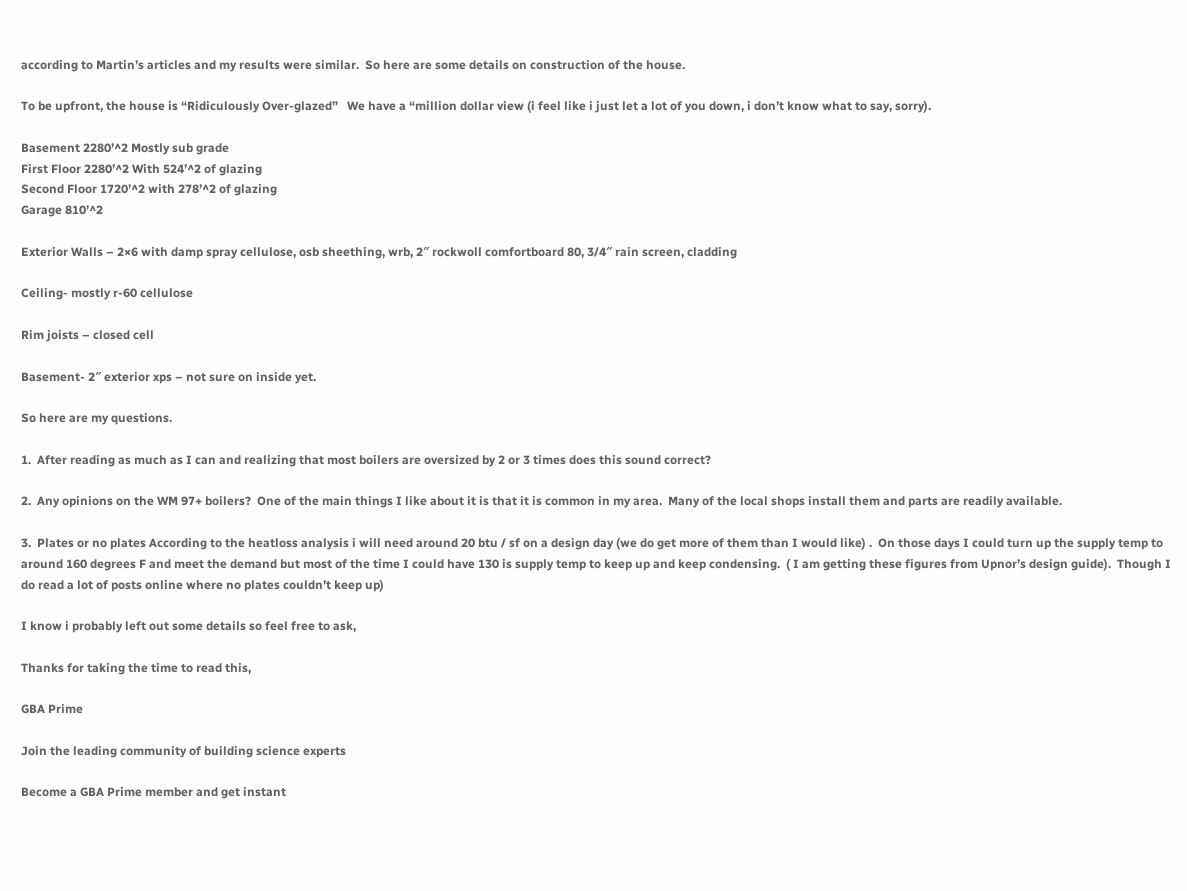according to Martin’s articles and my results were similar.  So here are some details on construction of the house.

To be upfront, the house is “Ridiculously Over-glazed”   We have a “million dollar view (i feel like i just let a lot of you down, i don’t know what to say, sorry).

Basement 2280’^2 Mostly sub grade
First Floor 2280’^2 With 524’^2 of glazing
Second Floor 1720’^2 with 278’^2 of glazing
Garage 810’^2

Exterior Walls – 2×6 with damp spray cellulose, osb sheething, wrb, 2″ rockwoll comfortboard 80, 3/4″ rain screen, cladding

Ceiling- mostly r-60 cellulose

Rim joists – closed cell

Basement- 2″ exterior xps – not sure on inside yet.

So here are my questions.

1.  After reading as much as I can and realizing that most boilers are oversized by 2 or 3 times does this sound correct?

2.  Any opinions on the WM 97+ boilers?  One of the main things I like about it is that it is common in my area.  Many of the local shops install them and parts are readily available.

3.  Plates or no plates According to the heatloss analysis i will need around 20 btu / sf on a design day (we do get more of them than I would like) .  On those days I could turn up the supply temp to around 160 degrees F and meet the demand but most of the time I could have 130 is supply temp to keep up and keep condensing.  ( I am getting these figures from Upnor’s design guide).  Though I do read a lot of posts online where no plates couldn’t keep up)

I know i probably left out some details so feel free to ask,

Thanks for taking the time to read this,

GBA Prime

Join the leading community of building science experts

Become a GBA Prime member and get instant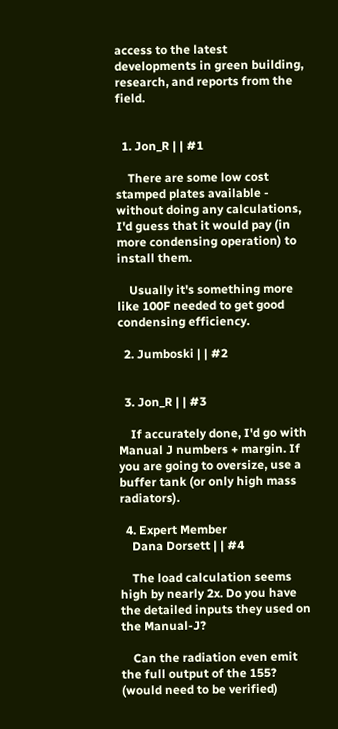access to the latest developments in green building, research, and reports from the field.


  1. Jon_R | | #1

    There are some low cost stamped plates available - without doing any calculations, I'd guess that it would pay (in more condensing operation) to install them.

    Usually it's something more like 100F needed to get good condensing efficiency.

  2. Jumboski | | #2


  3. Jon_R | | #3

    If accurately done, I'd go with Manual J numbers + margin. If you are going to oversize, use a buffer tank (or only high mass radiators).

  4. Expert Member
    Dana Dorsett | | #4

    The load calculation seems high by nearly 2x. Do you have the detailed inputs they used on the Manual-J?

    Can the radiation even emit the full output of the 155? (would need to be verified)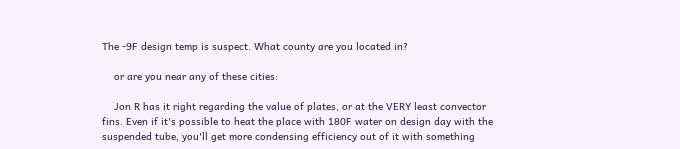The -9F design temp is suspect. What county are you located in?

    or are you near any of these cities:

    Jon R has it right regarding the value of plates, or at the VERY least convector fins. Even if it's possible to heat the place with 180F water on design day with the suspended tube, you'll get more condensing efficiency out of it with something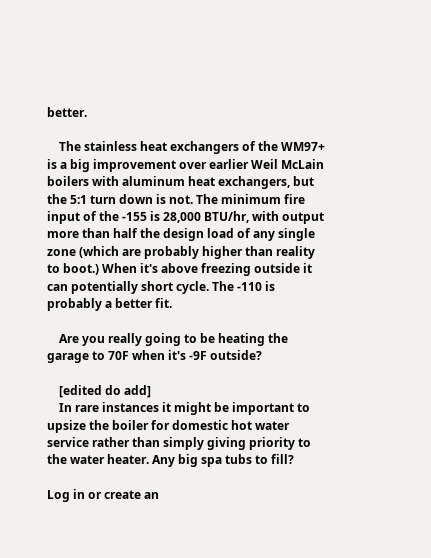better.

    The stainless heat exchangers of the WM97+ is a big improvement over earlier Weil McLain boilers with aluminum heat exchangers, but the 5:1 turn down is not. The minimum fire input of the -155 is 28,000 BTU/hr, with output more than half the design load of any single zone (which are probably higher than reality to boot.) When it's above freezing outside it can potentially short cycle. The -110 is probably a better fit.

    Are you really going to be heating the garage to 70F when it's -9F outside?

    [edited do add]
    In rare instances it might be important to upsize the boiler for domestic hot water service rather than simply giving priority to the water heater. Any big spa tubs to fill?

Log in or create an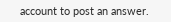account to post an answer.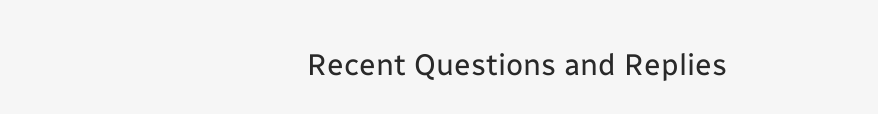Recent Questions and Replies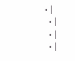• |
  • |
  • |
  • |